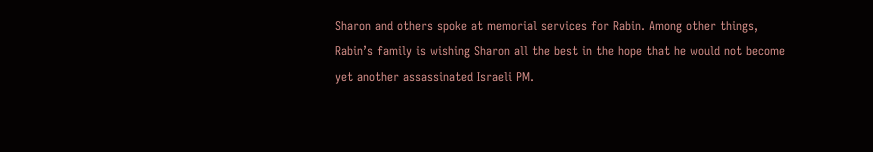Sharon and others spoke at memorial services for Rabin. Among other things, Rabin’s family is wishing Sharon all the best in the hope that he would not become yet another assassinated Israeli PM.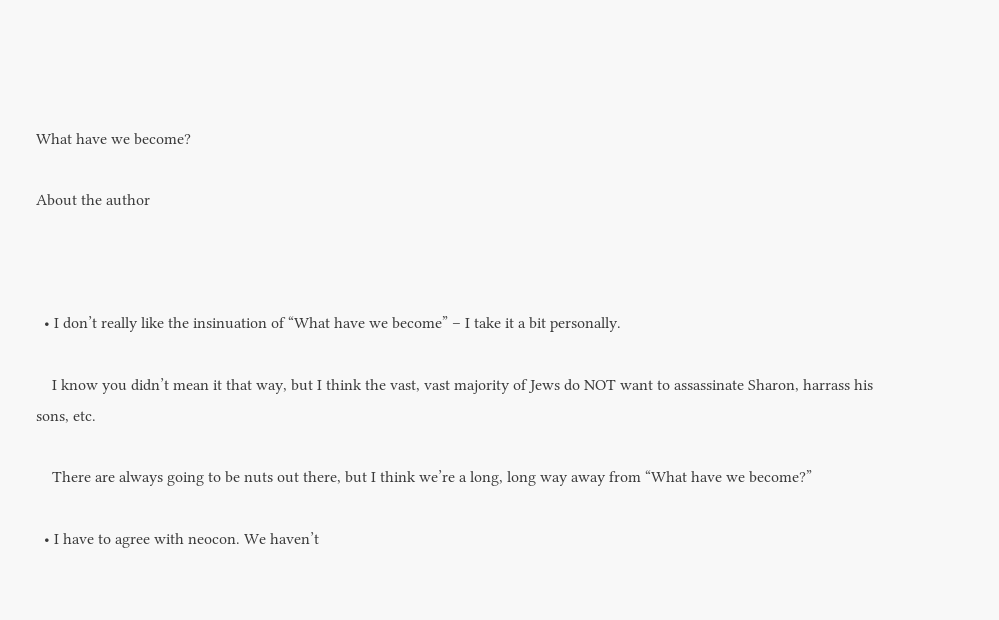What have we become?

About the author



  • I don’t really like the insinuation of “What have we become” – I take it a bit personally.

    I know you didn’t mean it that way, but I think the vast, vast majority of Jews do NOT want to assassinate Sharon, harrass his sons, etc.

    There are always going to be nuts out there, but I think we’re a long, long way away from “What have we become?”

  • I have to agree with neocon. We haven’t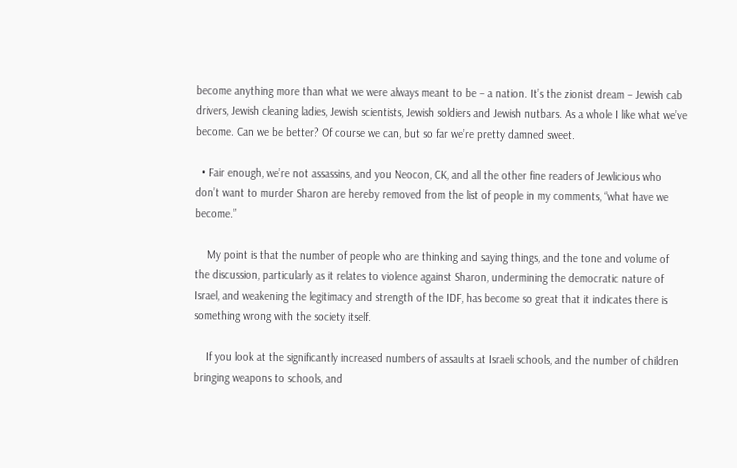become anything more than what we were always meant to be – a nation. It’s the zionist dream – Jewish cab drivers, Jewish cleaning ladies, Jewish scientists, Jewish soldiers and Jewish nutbars. As a whole I like what we’ve become. Can we be better? Of course we can, but so far we’re pretty damned sweet.

  • Fair enough, we’re not assassins, and you Neocon, CK, and all the other fine readers of Jewlicious who don’t want to murder Sharon are hereby removed from the list of people in my comments, “what have we become.”

    My point is that the number of people who are thinking and saying things, and the tone and volume of the discussion, particularly as it relates to violence against Sharon, undermining the democratic nature of Israel, and weakening the legitimacy and strength of the IDF, has become so great that it indicates there is something wrong with the society itself.

    If you look at the significantly increased numbers of assaults at Israeli schools, and the number of children bringing weapons to schools, and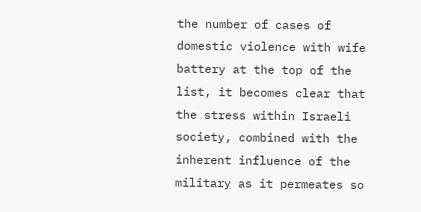the number of cases of domestic violence with wife battery at the top of the list, it becomes clear that the stress within Israeli society, combined with the inherent influence of the military as it permeates so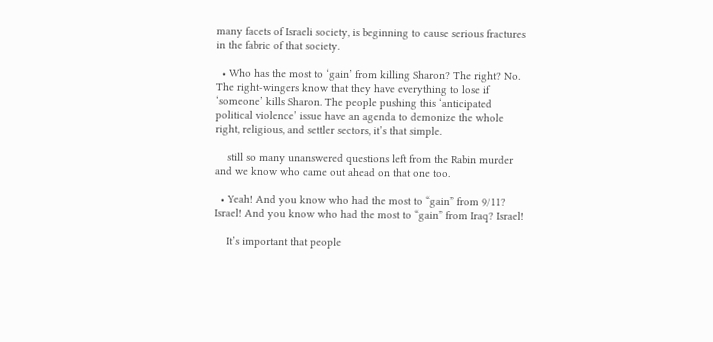many facets of Israeli society, is beginning to cause serious fractures in the fabric of that society.

  • Who has the most to ‘gain’ from killing Sharon? The right? No. The right-wingers know that they have everything to lose if ‘someone’ kills Sharon. The people pushing this ‘anticipated political violence’ issue have an agenda to demonize the whole right, religious, and settler sectors, it’s that simple.

    still so many unanswered questions left from the Rabin murder and we know who came out ahead on that one too.

  • Yeah! And you know who had the most to “gain” from 9/11? Israel! And you know who had the most to “gain” from Iraq? Israel!

    It’s important that people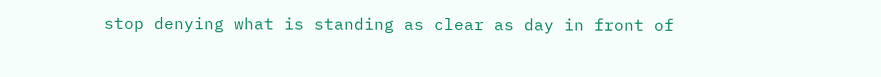stop denying what is standing as clear as day in front of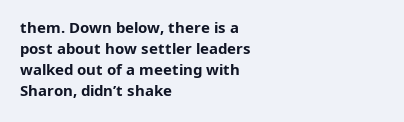them. Down below, there is a post about how settler leaders walked out of a meeting with Sharon, didn’t shake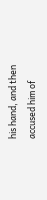his hand, and then accused him of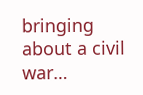bringing about a civil war…